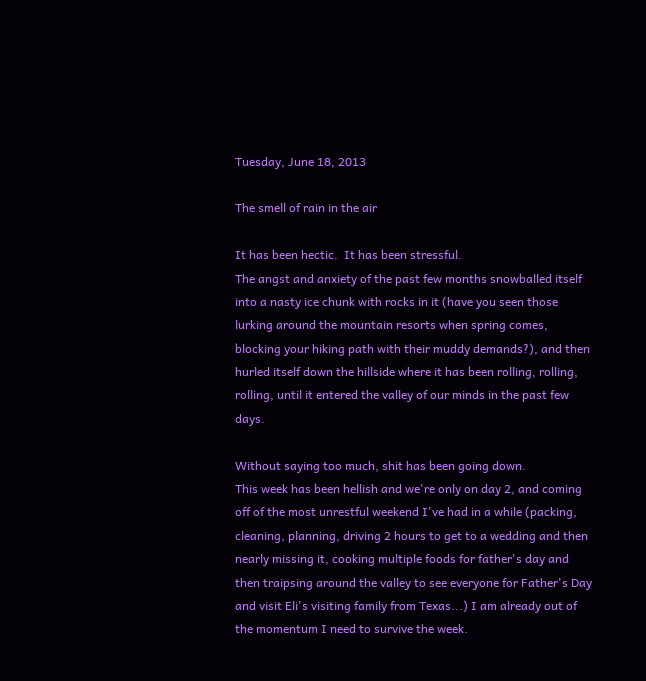Tuesday, June 18, 2013

The smell of rain in the air

It has been hectic.  It has been stressful.
The angst and anxiety of the past few months snowballed itself into a nasty ice chunk with rocks in it (have you seen those lurking around the mountain resorts when spring comes, blocking your hiking path with their muddy demands?), and then hurled itself down the hillside where it has been rolling, rolling, rolling, until it entered the valley of our minds in the past few days.

Without saying too much, shit has been going down.
This week has been hellish and we're only on day 2, and coming off of the most unrestful weekend I've had in a while (packing, cleaning, planning, driving 2 hours to get to a wedding and then nearly missing it, cooking multiple foods for father's day and then traipsing around the valley to see everyone for Father's Day and visit Eli's visiting family from Texas...) I am already out of the momentum I need to survive the week.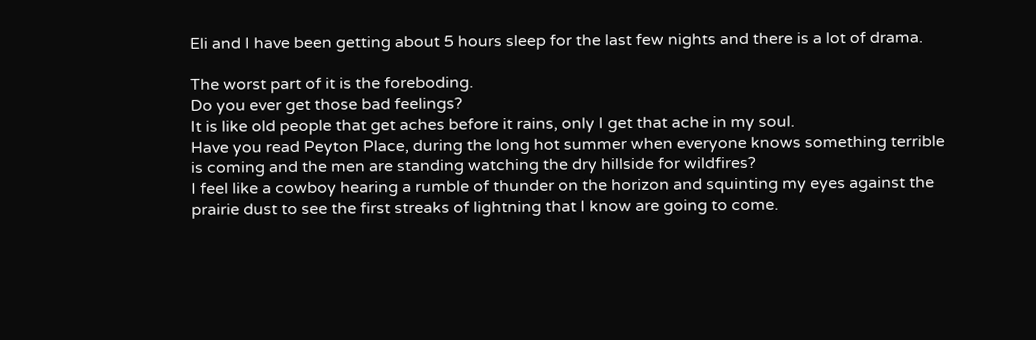Eli and I have been getting about 5 hours sleep for the last few nights and there is a lot of drama.

The worst part of it is the foreboding.
Do you ever get those bad feelings?
It is like old people that get aches before it rains, only I get that ache in my soul.
Have you read Peyton Place, during the long hot summer when everyone knows something terrible is coming and the men are standing watching the dry hillside for wildfires?
I feel like a cowboy hearing a rumble of thunder on the horizon and squinting my eyes against the prairie dust to see the first streaks of lightning that I know are going to come.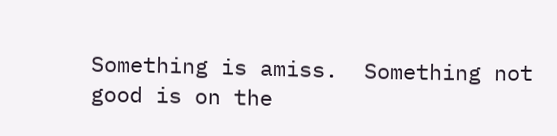Something is amiss.  Something not good is on the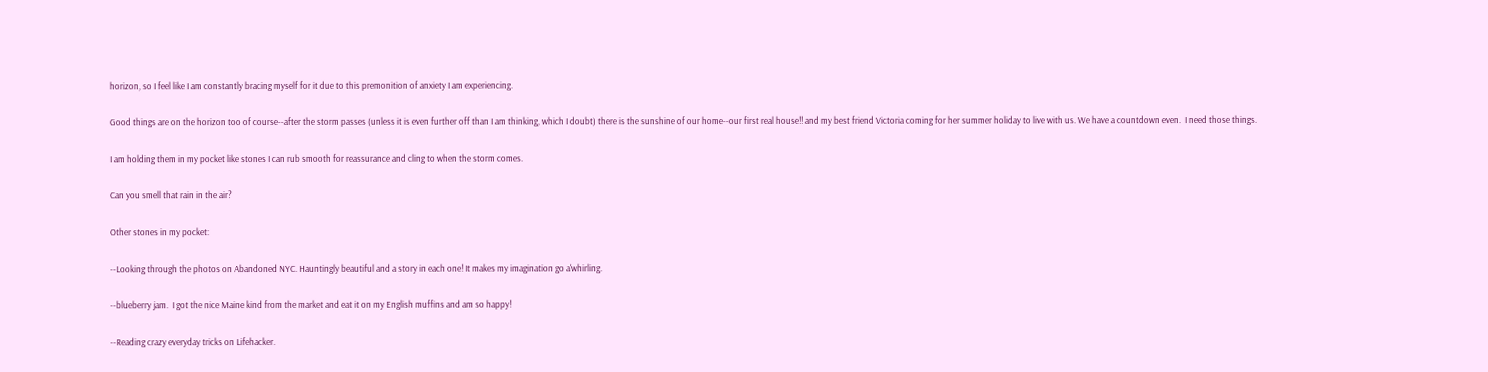horizon, so I feel like I am constantly bracing myself for it due to this premonition of anxiety I am experiencing.

Good things are on the horizon too of course--after the storm passes (unless it is even further off than I am thinking, which I doubt) there is the sunshine of our home--our first real house!! and my best friend Victoria coming for her summer holiday to live with us. We have a countdown even.  I need those things.

I am holding them in my pocket like stones I can rub smooth for reassurance and cling to when the storm comes.

Can you smell that rain in the air?

Other stones in my pocket:

--Looking through the photos on Abandoned NYC. Hauntingly beautiful and a story in each one! It makes my imagination go a'whirling.

--blueberry jam.  I got the nice Maine kind from the market and eat it on my English muffins and am so happy!

--Reading crazy everyday tricks on Lifehacker.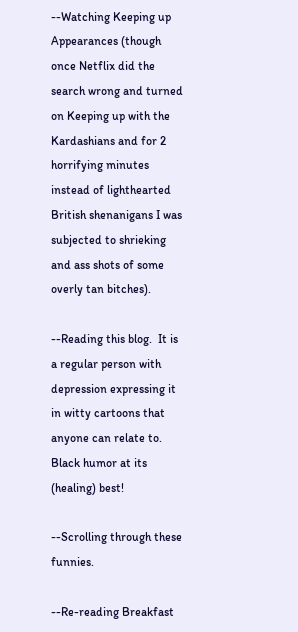--Watching Keeping up Appearances (though once Netflix did the search wrong and turned on Keeping up with the Kardashians and for 2 horrifying minutes instead of lighthearted British shenanigans I was subjected to shrieking and ass shots of some overly tan bitches).

--Reading this blog.  It is a regular person with depression expressing it in witty cartoons that anyone can relate to. Black humor at its (healing) best!

--Scrolling through these funnies.

--Re-reading Breakfast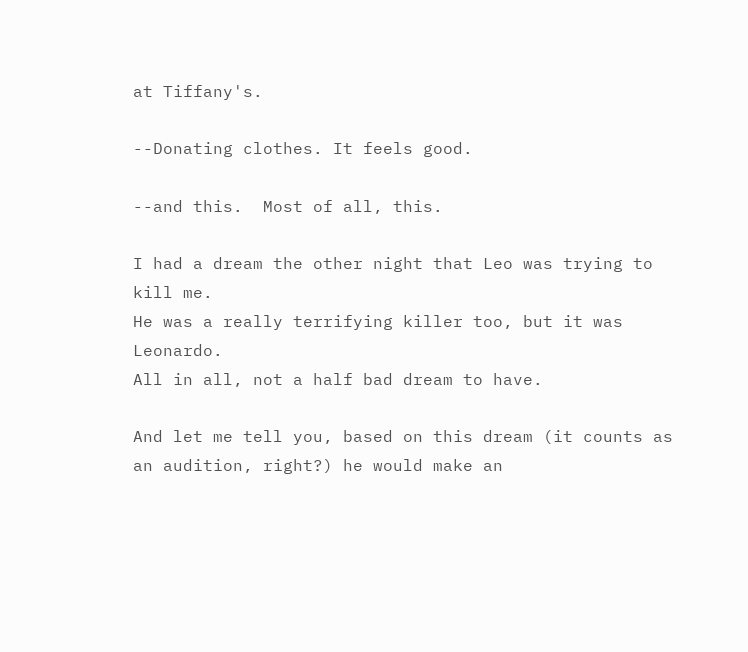at Tiffany's.

--Donating clothes. It feels good.

--and this.  Most of all, this.

I had a dream the other night that Leo was trying to kill me.
He was a really terrifying killer too, but it was Leonardo.
All in all, not a half bad dream to have.

And let me tell you, based on this dream (it counts as an audition, right?) he would make an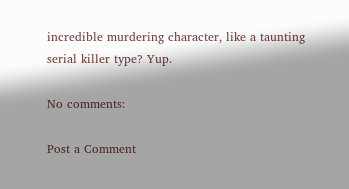incredible murdering character, like a taunting serial killer type? Yup.

No comments:

Post a Comment